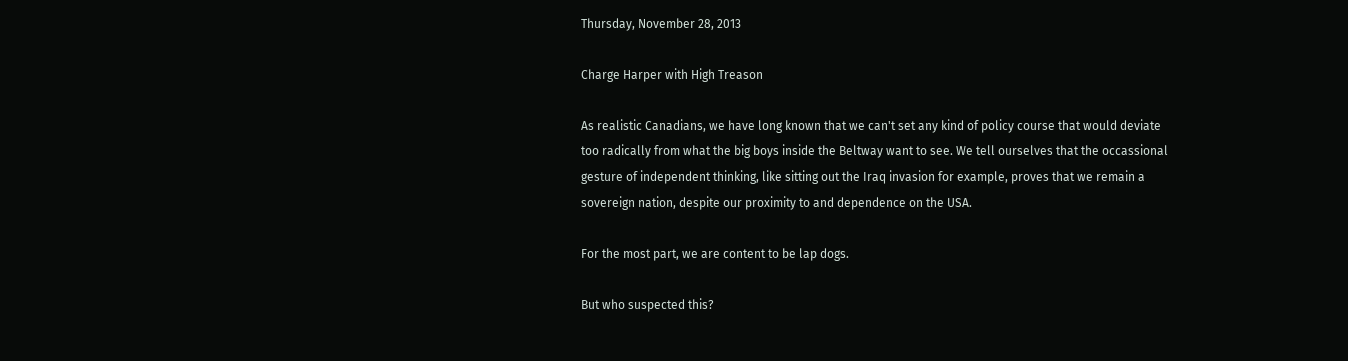Thursday, November 28, 2013

Charge Harper with High Treason

As realistic Canadians, we have long known that we can't set any kind of policy course that would deviate too radically from what the big boys inside the Beltway want to see. We tell ourselves that the occassional gesture of independent thinking, like sitting out the Iraq invasion for example, proves that we remain a sovereign nation, despite our proximity to and dependence on the USA.

For the most part, we are content to be lap dogs.

But who suspected this?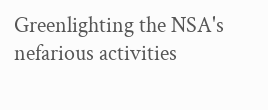Greenlighting the NSA's nefarious activities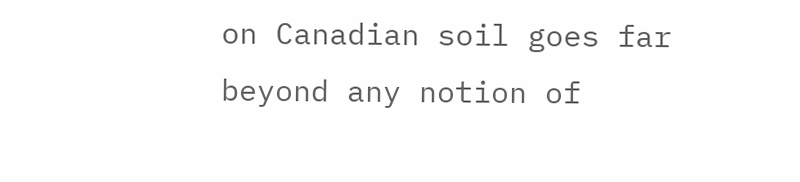on Canadian soil goes far beyond any notion of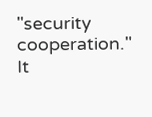"security cooperation." It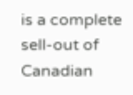is a complete sell-out of Canadian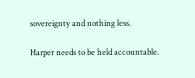sovereignty and nothing less.

Harper needs to be held accountable.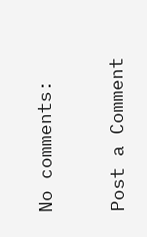No comments:

Post a Comment